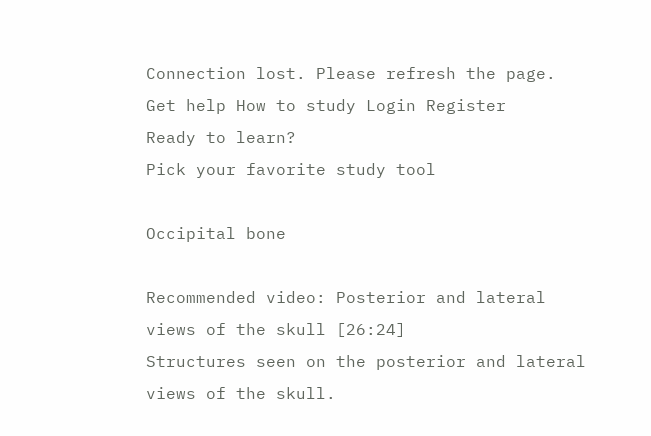Connection lost. Please refresh the page.
Get help How to study Login Register
Ready to learn?
Pick your favorite study tool

Occipital bone

Recommended video: Posterior and lateral views of the skull [26:24]
Structures seen on the posterior and lateral views of the skull.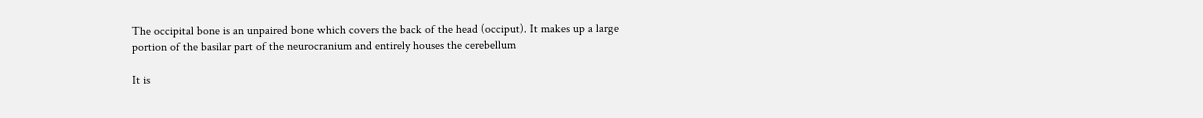The occipital bone is an unpaired bone which covers the back of the head (occiput). It makes up a large portion of the basilar part of the neurocranium and entirely houses the cerebellum

It is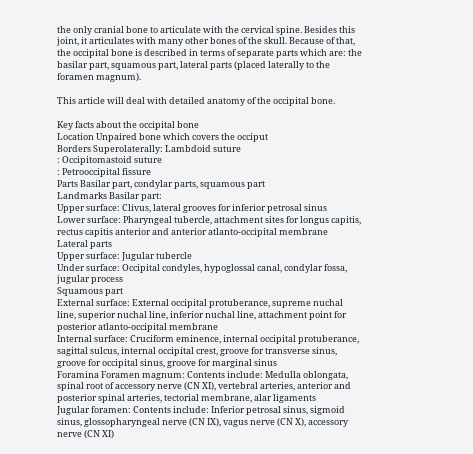the only cranial bone to articulate with the cervical spine. Besides this joint, it articulates with many other bones of the skull. Because of that, the occipital bone is described in terms of separate parts which are: the basilar part, squamous part, lateral parts (placed laterally to the foramen magnum).

This article will deal with detailed anatomy of the occipital bone.

Key facts about the occipital bone
Location Unpaired bone which covers the occiput
Borders Superolaterally: Lambdoid suture
: Occipitomastoid suture
: Petrooccipital fissure
Parts Basilar part, condylar parts, squamous part
Landmarks Basilar part:
Upper surface: Clivus, lateral grooves for inferior petrosal sinus
Lower surface: Pharyngeal tubercle, attachment sites for longus capitis, rectus capitis anterior and anterior atlanto-occipital membrane
Lateral parts
Upper surface: Jugular tubercle
Under surface: Occipital condyles, hypoglossal canal, condylar fossa, jugular process
Squamous part
External surface: External occipital protuberance, supreme nuchal line, superior nuchal line, inferior nuchal line, attachment point for posterior atlanto-occipital membrane
Internal surface: Cruciform eminence, internal occipital protuberance, sagittal sulcus, internal occipital crest, groove for transverse sinus, groove for occipital sinus, groove for marginal sinus
Foramina Foramen magnum: Contents include: Medulla oblongata, spinal root of accessory nerve (CN XI), vertebral arteries, anterior and posterior spinal arteries, tectorial membrane, alar ligaments
Jugular foramen: Contents include: Inferior petrosal sinus, sigmoid sinus, glossopharyngeal nerve (CN IX), vagus nerve (CN X), accessory nerve (CN XI)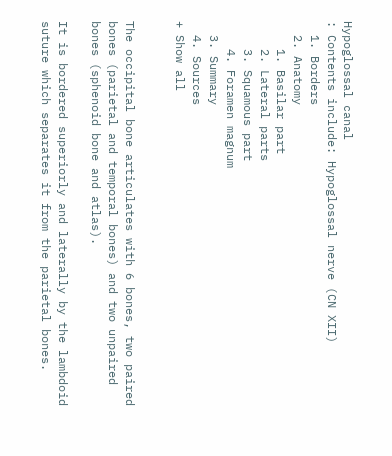Hypoglossal canal
: Contents include: Hypoglossal nerve (CN XII)
  1. Borders
  2. Anatomy
    1. Basilar part
    2. Lateral parts
    3. Squamous part
    4. Foramen magnum
  3. Summary
  4. Sources
+ Show all


The occipital bone articulates with 6 bones, two paired bones (parietal and temporal bones) and two unpaired bones (sphenoid bone and atlas).

It is bordered superiorly and laterally by the lambdoid suture which separates it from the parietal bones.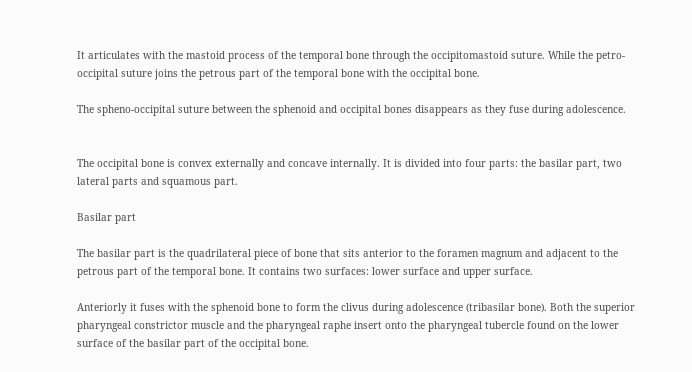It articulates with the mastoid process of the temporal bone through the occipitomastoid suture. While the petro-occipital suture joins the petrous part of the temporal bone with the occipital bone.

The spheno-occipital suture between the sphenoid and occipital bones disappears as they fuse during adolescence.


The occipital bone is convex externally and concave internally. It is divided into four parts: the basilar part, two lateral parts and squamous part.

Basilar part

The basilar part is the quadrilateral piece of bone that sits anterior to the foramen magnum and adjacent to the petrous part of the temporal bone. It contains two surfaces: lower surface and upper surface.

Anteriorly it fuses with the sphenoid bone to form the clivus during adolescence (tribasilar bone). Both the superior pharyngeal constrictor muscle and the pharyngeal raphe insert onto the pharyngeal tubercle found on the lower surface of the basilar part of the occipital bone.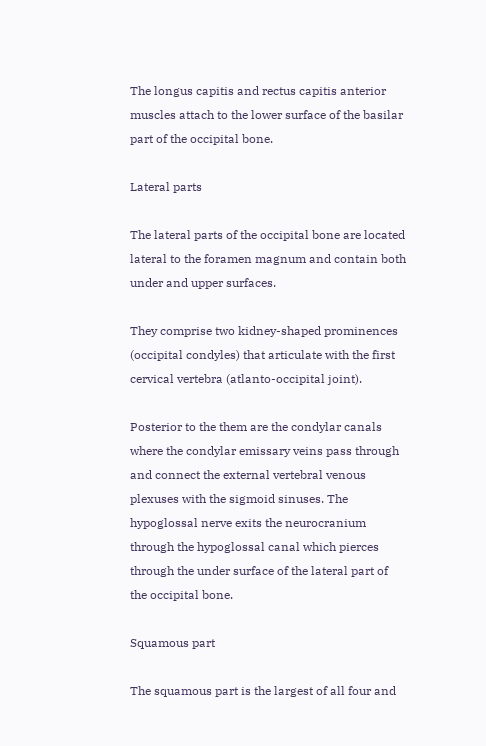The longus capitis and rectus capitis anterior muscles attach to the lower surface of the basilar part of the occipital bone.

Lateral parts

The lateral parts of the occipital bone are located lateral to the foramen magnum and contain both under and upper surfaces.

They comprise two kidney-shaped prominences (occipital condyles) that articulate with the first cervical vertebra (atlanto-occipital joint).

Posterior to the them are the condylar canals where the condylar emissary veins pass through and connect the external vertebral venous plexuses with the sigmoid sinuses. The hypoglossal nerve exits the neurocranium through the hypoglossal canal which pierces through the under surface of the lateral part of the occipital bone.

Squamous part

The squamous part is the largest of all four and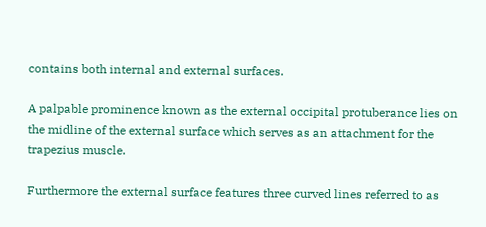contains both internal and external surfaces.

A palpable prominence known as the external occipital protuberance lies on the midline of the external surface which serves as an attachment for the trapezius muscle.

Furthermore the external surface features three curved lines referred to as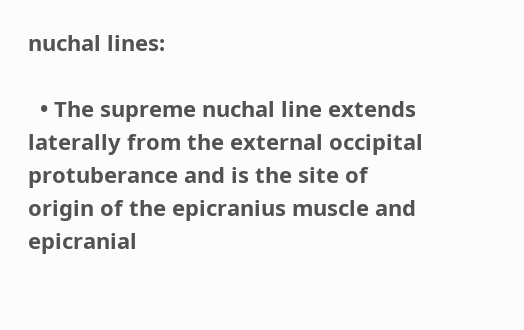nuchal lines:

  • The supreme nuchal line extends laterally from the external occipital protuberance and is the site of origin of the epicranius muscle and epicranial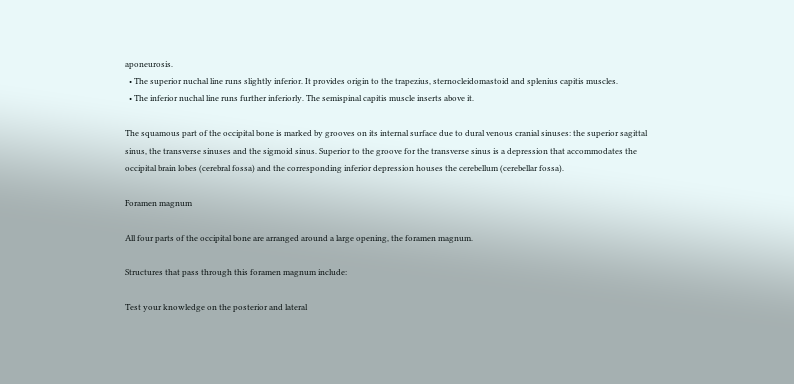aponeurosis.
  • The superior nuchal line runs slightly inferior. It provides origin to the trapezius, sternocleidomastoid and splenius capitis muscles.
  • The inferior nuchal line runs further inferiorly. The semispinal capitis muscle inserts above it.

The squamous part of the occipital bone is marked by grooves on its internal surface due to dural venous cranial sinuses: the superior sagittal sinus, the transverse sinuses and the sigmoid sinus. Superior to the groove for the transverse sinus is a depression that accommodates the occipital brain lobes (cerebral fossa) and the corresponding inferior depression houses the cerebellum (cerebellar fossa).

Foramen magnum

All four parts of the occipital bone are arranged around a large opening, the foramen magnum.

Structures that pass through this foramen magnum include:

Test your knowledge on the posterior and lateral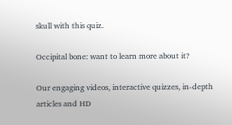skull with this quiz.

Occipital bone: want to learn more about it?

Our engaging videos, interactive quizzes, in-depth articles and HD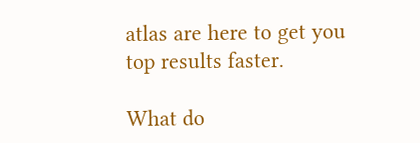atlas are here to get you top results faster.

What do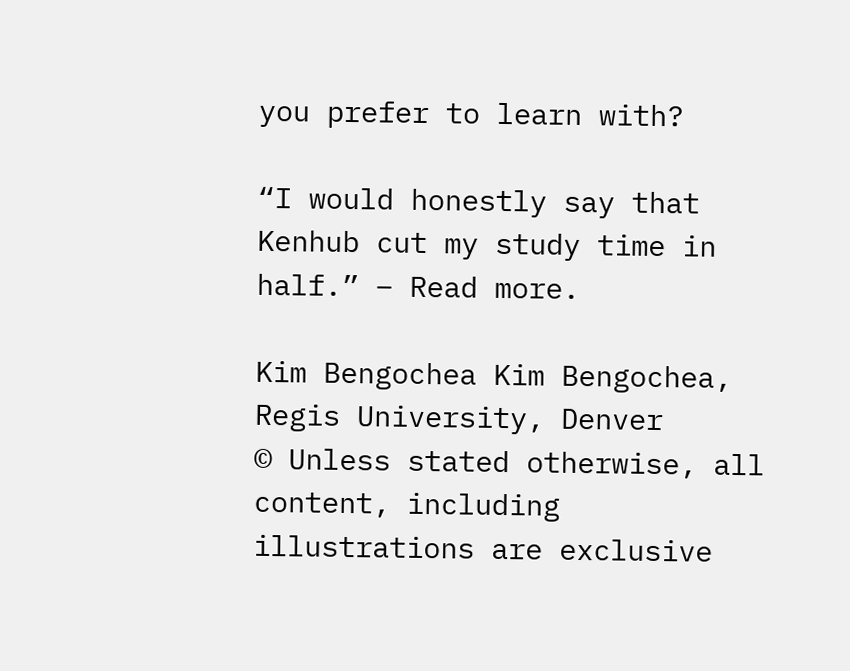you prefer to learn with?

“I would honestly say that Kenhub cut my study time in half.” – Read more.

Kim Bengochea Kim Bengochea, Regis University, Denver
© Unless stated otherwise, all content, including illustrations are exclusive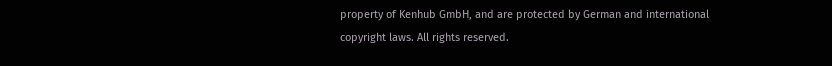property of Kenhub GmbH, and are protected by German and international copyright laws. All rights reserved.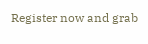Register now and grab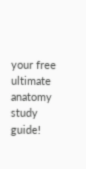your free ultimate anatomy study guide!